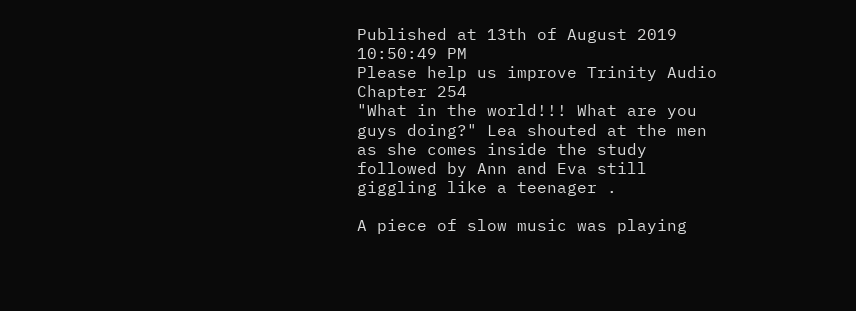Published at 13th of August 2019 10:50:49 PM
Please help us improve Trinity Audio
Chapter 254
"What in the world!!! What are you guys doing?" Lea shouted at the men as she comes inside the study followed by Ann and Eva still giggling like a teenager .

A piece of slow music was playing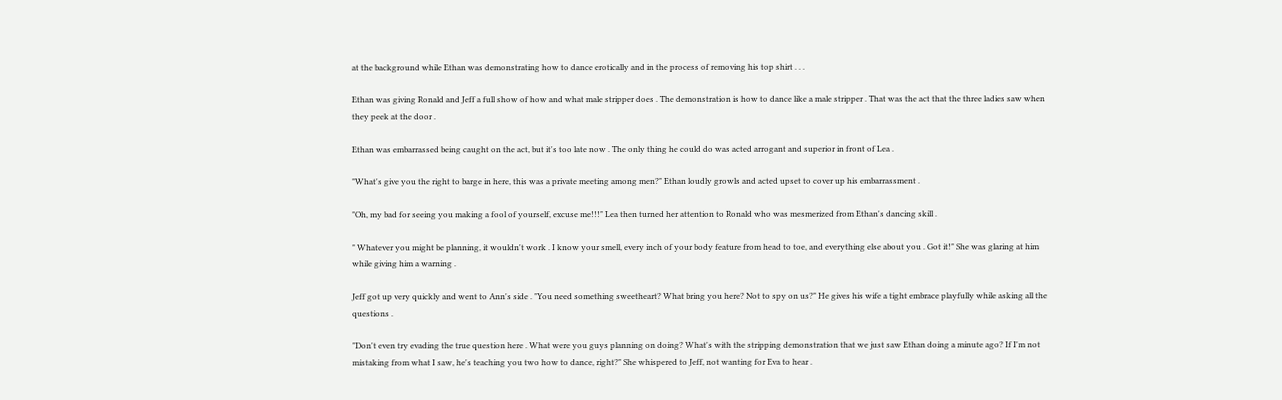at the background while Ethan was demonstrating how to dance erotically and in the process of removing his top shirt . . .

Ethan was giving Ronald and Jeff a full show of how and what male stripper does . The demonstration is how to dance like a male stripper . That was the act that the three ladies saw when they peek at the door .

Ethan was embarrassed being caught on the act, but it's too late now . The only thing he could do was acted arrogant and superior in front of Lea .

"What's give you the right to barge in here, this was a private meeting among men?" Ethan loudly growls and acted upset to cover up his embarrassment .

"Oh, my bad for seeing you making a fool of yourself, excuse me!!!" Lea then turned her attention to Ronald who was mesmerized from Ethan's dancing skill .

" Whatever you might be planning, it wouldn't work . I know your smell, every inch of your body feature from head to toe, and everything else about you . Got it!" She was glaring at him while giving him a warning .

Jeff got up very quickly and went to Ann's side . "You need something sweetheart? What bring you here? Not to spy on us?" He gives his wife a tight embrace playfully while asking all the questions .

"Don't even try evading the true question here . What were you guys planning on doing? What's with the stripping demonstration that we just saw Ethan doing a minute ago? If I'm not mistaking from what I saw, he's teaching you two how to dance, right?" She whispered to Jeff, not wanting for Eva to hear .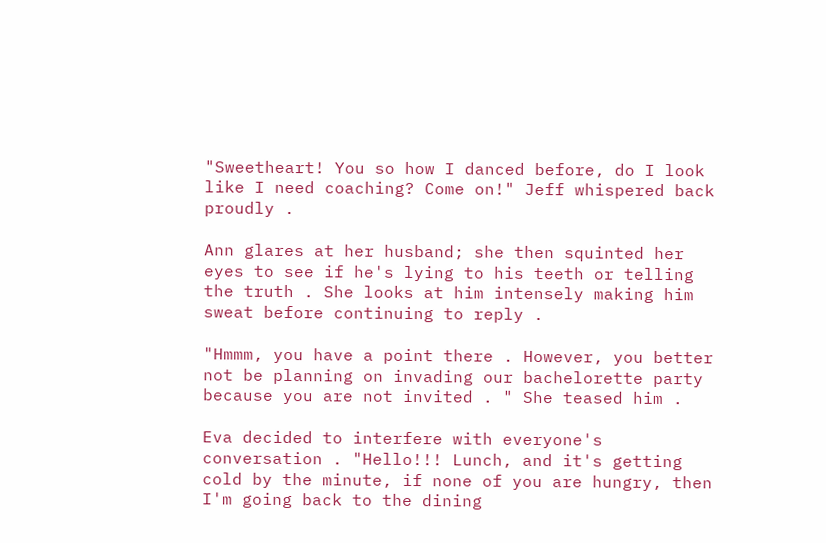"Sweetheart! You so how I danced before, do I look like I need coaching? Come on!" Jeff whispered back proudly .

Ann glares at her husband; she then squinted her eyes to see if he's lying to his teeth or telling the truth . She looks at him intensely making him sweat before continuing to reply .

"Hmmm, you have a point there . However, you better not be planning on invading our bachelorette party because you are not invited . " She teased him .

Eva decided to interfere with everyone's conversation . "Hello!!! Lunch, and it's getting cold by the minute, if none of you are hungry, then I'm going back to the dining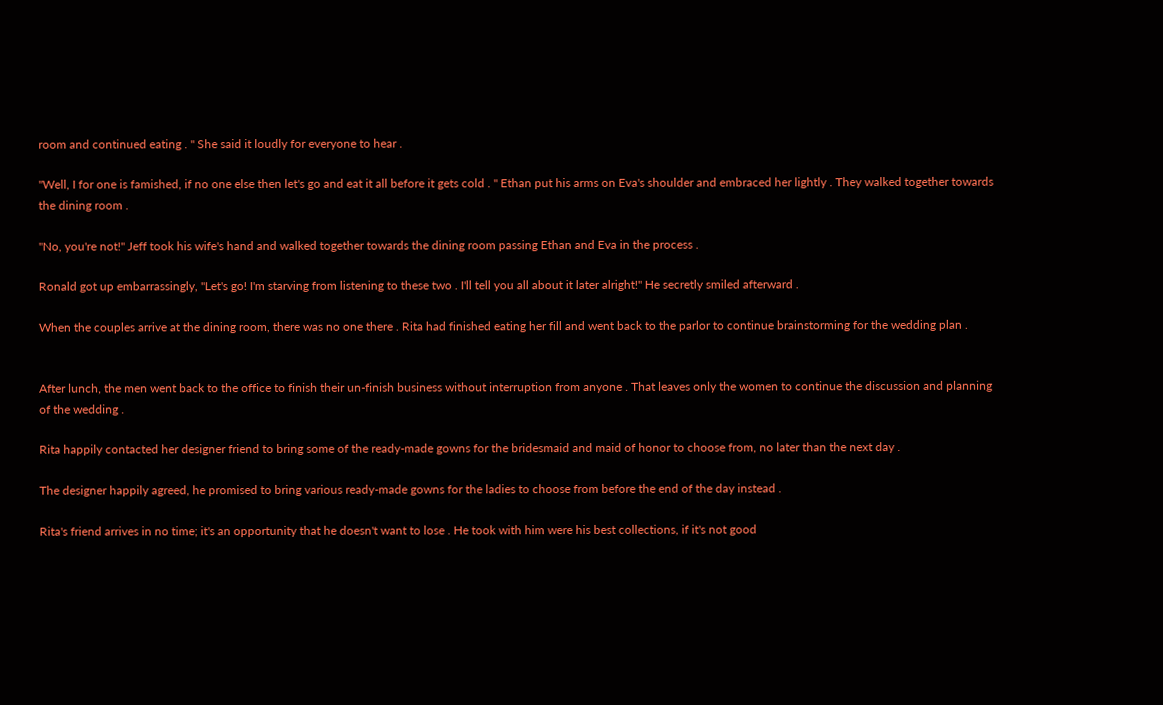room and continued eating . " She said it loudly for everyone to hear .

"Well, I for one is famished, if no one else then let's go and eat it all before it gets cold . " Ethan put his arms on Eva's shoulder and embraced her lightly . They walked together towards the dining room .

"No, you're not!" Jeff took his wife's hand and walked together towards the dining room passing Ethan and Eva in the process .

Ronald got up embarrassingly, "Let's go! I'm starving from listening to these two . I'll tell you all about it later alright!" He secretly smiled afterward .

When the couples arrive at the dining room, there was no one there . Rita had finished eating her fill and went back to the parlor to continue brainstorming for the wedding plan .


After lunch, the men went back to the office to finish their un-finish business without interruption from anyone . That leaves only the women to continue the discussion and planning of the wedding .

Rita happily contacted her designer friend to bring some of the ready-made gowns for the bridesmaid and maid of honor to choose from, no later than the next day .

The designer happily agreed, he promised to bring various ready-made gowns for the ladies to choose from before the end of the day instead .

Rita's friend arrives in no time; it's an opportunity that he doesn't want to lose . He took with him were his best collections, if it's not good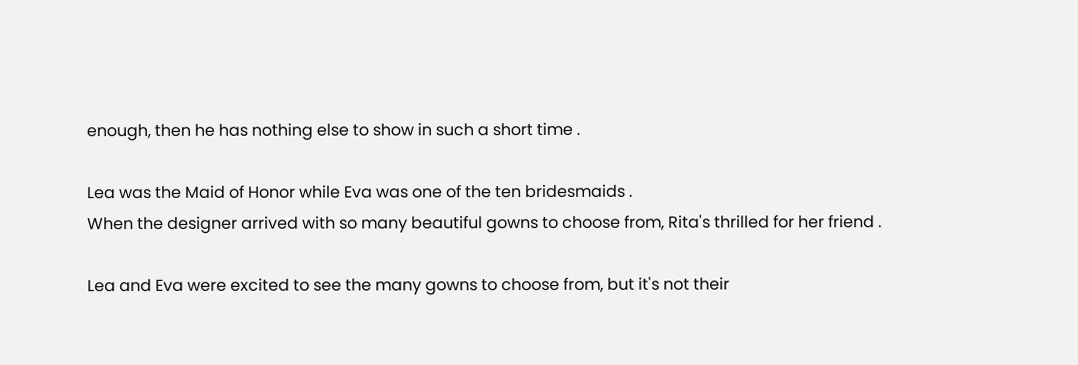enough, then he has nothing else to show in such a short time .

Lea was the Maid of Honor while Eva was one of the ten bridesmaids .
When the designer arrived with so many beautiful gowns to choose from, Rita's thrilled for her friend .

Lea and Eva were excited to see the many gowns to choose from, but it's not their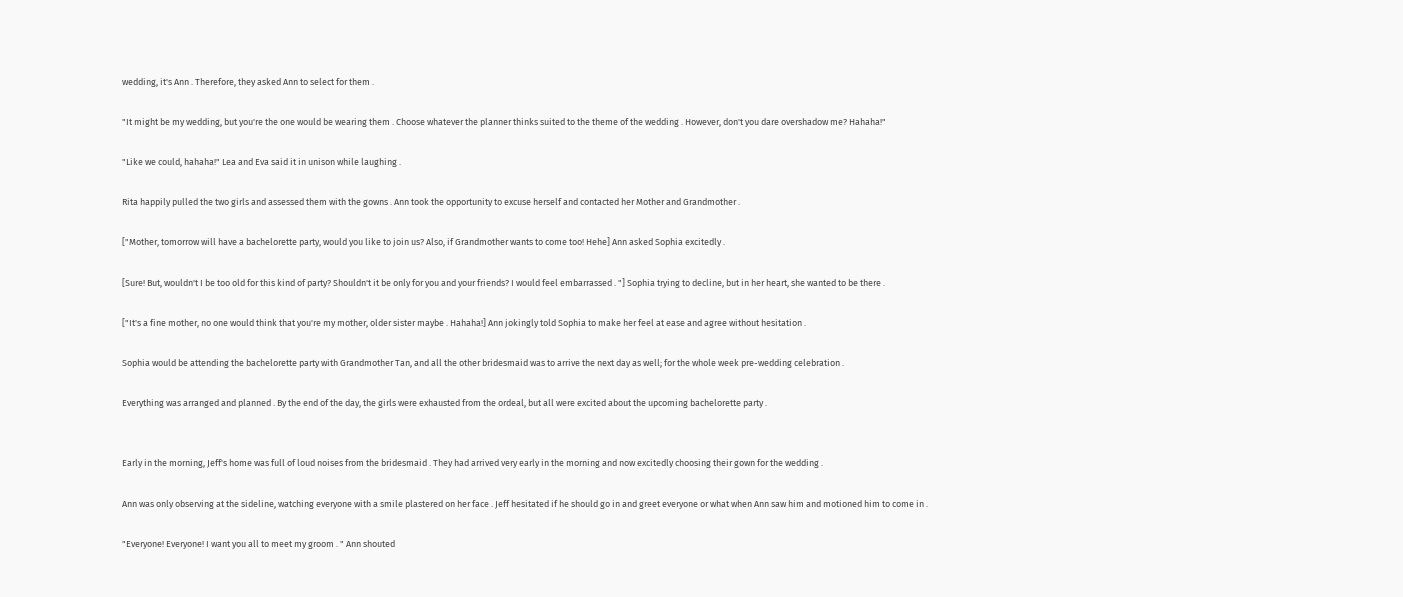wedding, it's Ann . Therefore, they asked Ann to select for them .

"It might be my wedding, but you're the one would be wearing them . Choose whatever the planner thinks suited to the theme of the wedding . However, don't you dare overshadow me? Hahaha!"

"Like we could, hahaha!" Lea and Eva said it in unison while laughing .

Rita happily pulled the two girls and assessed them with the gowns . Ann took the opportunity to excuse herself and contacted her Mother and Grandmother .

["Mother, tomorrow will have a bachelorette party, would you like to join us? Also, if Grandmother wants to come too! Hehe] Ann asked Sophia excitedly .

[Sure! But, wouldn't I be too old for this kind of party? Shouldn't it be only for you and your friends? I would feel embarrassed . "] Sophia trying to decline, but in her heart, she wanted to be there .

["It's a fine mother, no one would think that you're my mother, older sister maybe . Hahaha!] Ann jokingly told Sophia to make her feel at ease and agree without hesitation .

Sophia would be attending the bachelorette party with Grandmother Tan, and all the other bridesmaid was to arrive the next day as well; for the whole week pre-wedding celebration .

Everything was arranged and planned . By the end of the day, the girls were exhausted from the ordeal, but all were excited about the upcoming bachelorette party .


Early in the morning, Jeff's home was full of loud noises from the bridesmaid . They had arrived very early in the morning and now excitedly choosing their gown for the wedding .

Ann was only observing at the sideline, watching everyone with a smile plastered on her face . Jeff hesitated if he should go in and greet everyone or what when Ann saw him and motioned him to come in .

"Everyone! Everyone! I want you all to meet my groom . " Ann shouted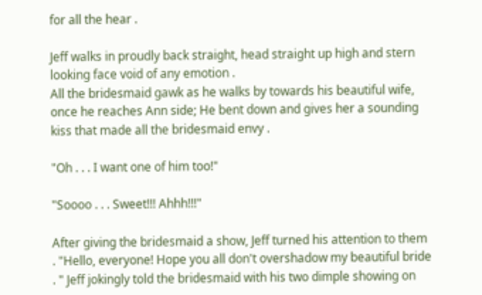for all the hear .

Jeff walks in proudly back straight, head straight up high and stern looking face void of any emotion .
All the bridesmaid gawk as he walks by towards his beautiful wife, once he reaches Ann side; He bent down and gives her a sounding kiss that made all the bridesmaid envy .

"Oh . . . I want one of him too!"

"Soooo . . . Sweet!!! Ahhh!!!"

After giving the bridesmaid a show, Jeff turned his attention to them . "Hello, everyone! Hope you all don't overshadow my beautiful bride . " Jeff jokingly told the bridesmaid with his two dimple showing on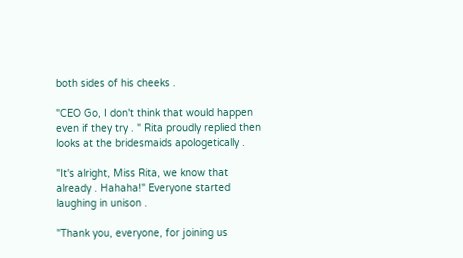both sides of his cheeks .

"CEO Go, I don't think that would happen even if they try . " Rita proudly replied then looks at the bridesmaids apologetically .

"It's alright, Miss Rita, we know that already . Hahaha!" Everyone started laughing in unison .

"Thank you, everyone, for joining us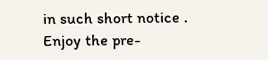in such short notice . Enjoy the pre-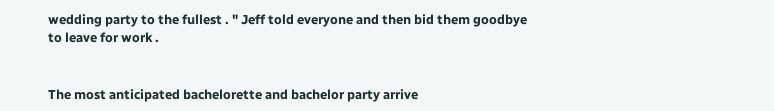wedding party to the fullest . " Jeff told everyone and then bid them goodbye to leave for work .


The most anticipated bachelorette and bachelor party arrive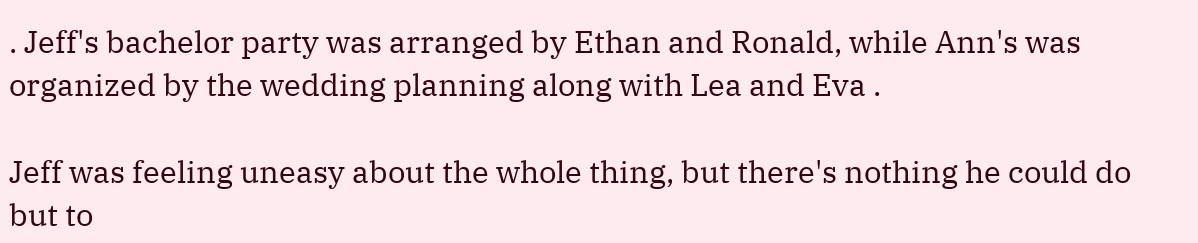. Jeff's bachelor party was arranged by Ethan and Ronald, while Ann's was organized by the wedding planning along with Lea and Eva .

Jeff was feeling uneasy about the whole thing, but there's nothing he could do but to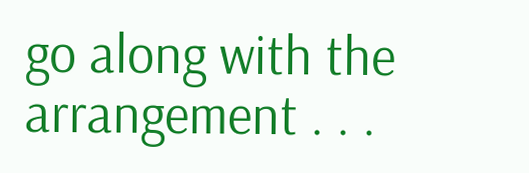go along with the arrangement . . .